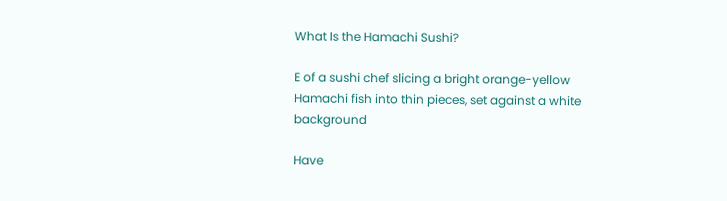What Is the Hamachi Sushi?

E of a sushi chef slicing a bright orange-yellow Hamachi fish into thin pieces, set against a white background

Have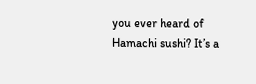you ever heard of Hamachi sushi? It’s a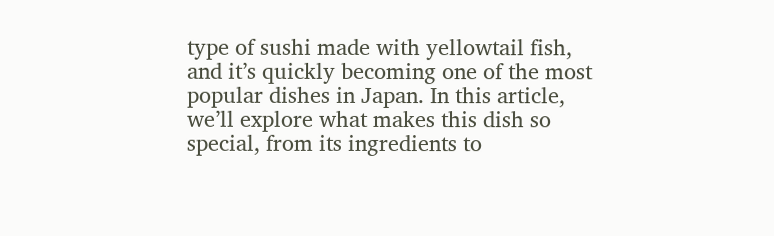type of sushi made with yellowtail fish, and it’s quickly becoming one of the most popular dishes in Japan. In this article, we’ll explore what makes this dish so special, from its ingredients to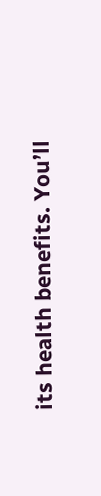its health benefits. You’ll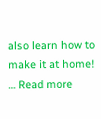also learn how to make it at home! … Read more